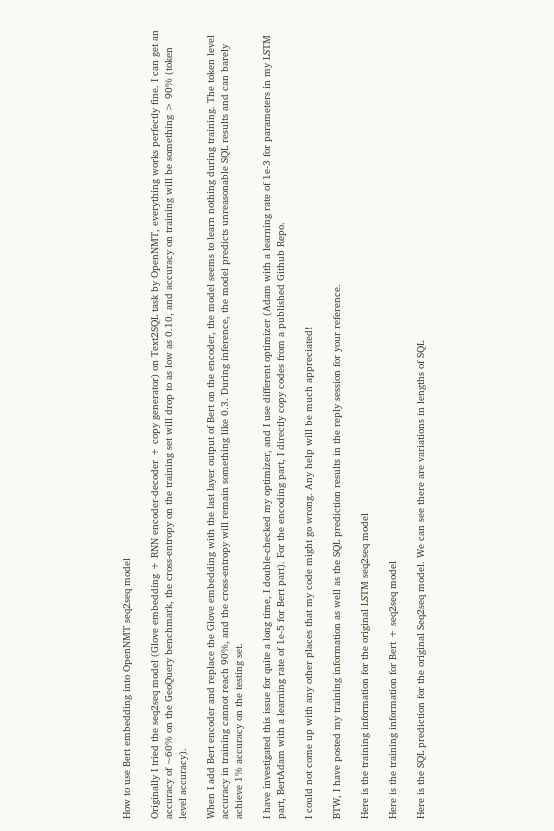How to use Bert embedding into OpenNMT seq2seq model

Originally I tried the seq2seq model (Glove embedding + RNN encoder-decoder + copy generator) on Text2SQL task by OpenNMT, everything works perfectly fine. I can get an accuracy of ~60% on the GeoQuery benchmark, the cross-entropy on the training set will drop to as low as 0.10, and accuracy on training will be something > 90% (token level accuracy).

When I add Bert encoder and replace the Glove embedding with the last layer output of Bert on the encoder, the model seems to learn nothing during training. The token level accuracy in training cannot reach 90%, and the cross-entropy will remain something like 0.3. During inference, the model predicts unreasonable SQL results and can barely achieve 1% accuracy on the testing set.

I have investigated this issue for quite a long time, I double-checked my optimizer, and I use different optimizer (Adam with a learning rate of 1e-3 for parameters in my LSTM part, BertAdam with a learning rate of 1e-5 for Bert part). For the encoding part, I directly copy codes from a published Github Repo.

I could not come up with any other places that my code might go wrong. Any help will be much appreciated!

BTW, I have posted my training information as well as the SQL prediction results in the reply session for your reference.

Here is the training information for the original LSTM seq2seq model

Here is the training information for Bert + seq2seq model

Here is the SQL prediction for the original Seq2seq model. We can see there are variations in lengths of SQL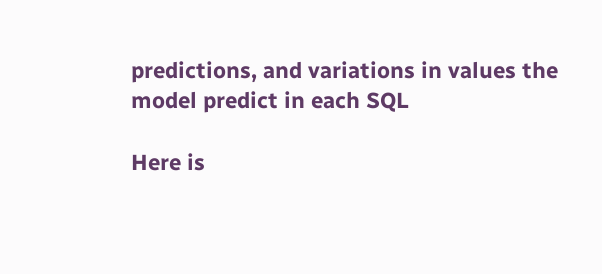predictions, and variations in values the model predict in each SQL

Here is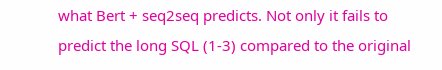what Bert + seq2seq predicts. Not only it fails to predict the long SQL (1-3) compared to the original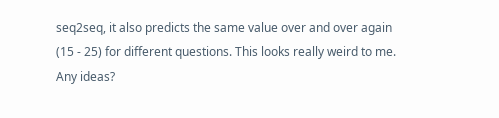seq2seq, it also predicts the same value over and over again (15 - 25) for different questions. This looks really weird to me. Any ideas?